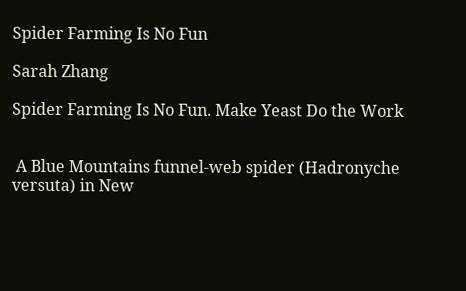Spider Farming Is No Fun

Sarah Zhang

Spider Farming Is No Fun. Make Yeast Do the Work


 A Blue Mountains funnel-web spider (Hadronyche versuta) in New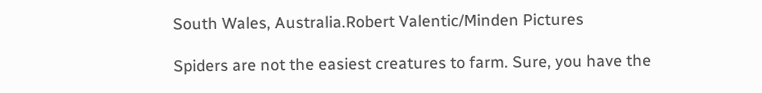South Wales, Australia.Robert Valentic/Minden Pictures

Spiders are not the easiest creatures to farm. Sure, you have the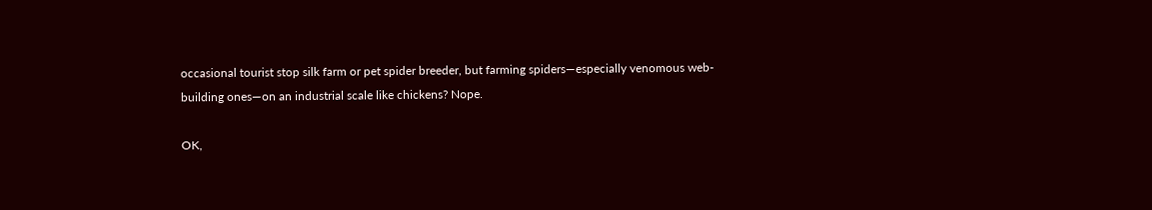occasional tourist stop silk farm or pet spider breeder, but farming spiders—especially venomous web-building ones—on an industrial scale like chickens? Nope.

OK,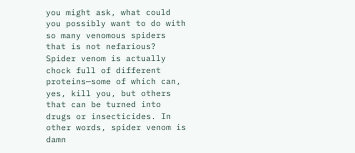you might ask, what could you possibly want to do with so many venomous spiders that is not nefarious? Spider venom is actually chock full of different proteins—some of which can, yes, kill you, but others that can be turned into drugs or insecticides. In other words, spider venom is damn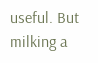useful. But milking a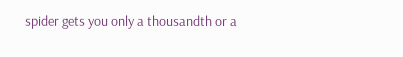spider gets you only a thousandth or a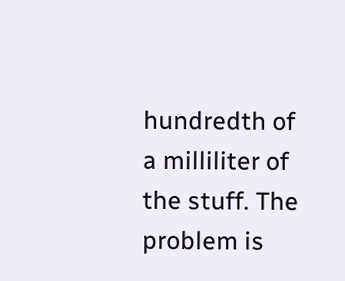hundredth of a milliliter of the stuff. The problem is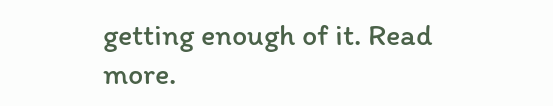getting enough of it. Read more.